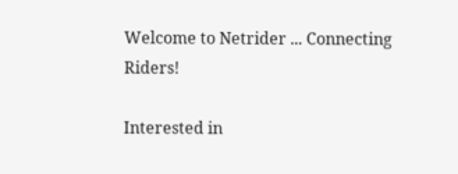Welcome to Netrider ... Connecting Riders!

Interested in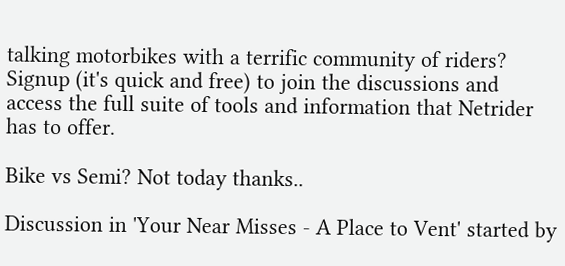talking motorbikes with a terrific community of riders?
Signup (it's quick and free) to join the discussions and access the full suite of tools and information that Netrider has to offer.

Bike vs Semi? Not today thanks..

Discussion in 'Your Near Misses - A Place to Vent' started by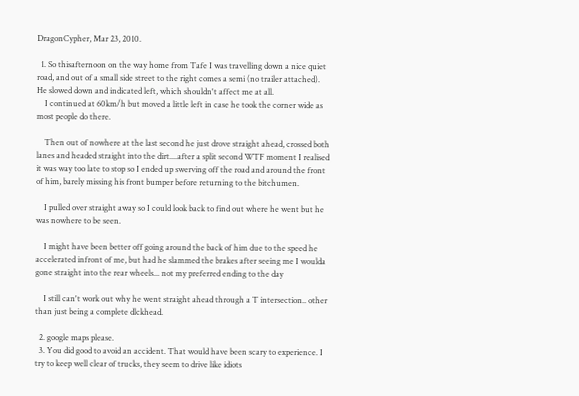DragonCypher, Mar 23, 2010.

  1. So thisafternoon on the way home from Tafe I was travelling down a nice quiet road, and out of a small side street to the right comes a semi (no trailer attached). He slowed down and indicated left, which shouldn't affect me at all.
    I continued at 60km/h but moved a little left in case he took the corner wide as most people do there.

    Then out of nowhere at the last second he just drove straight ahead, crossed both lanes and headed straight into the dirt....after a split second WTF moment I realised it was way too late to stop so I ended up swerving off the road and around the front of him, barely missing his front bumper before returning to the bitchumen.

    I pulled over straight away so I could look back to find out where he went but he was nowhere to be seen.

    I might have been better off going around the back of him due to the speed he accelerated infront of me, but had he slammed the brakes after seeing me I woulda gone straight into the rear wheels... not my preferred ending to the day

    I still can't work out why he went straight ahead through a T intersection.. other than just being a complete dlckhead.

  2. google maps please.
  3. You did good to avoid an accident. That would have been scary to experience. I try to keep well clear of trucks, they seem to drive like idiots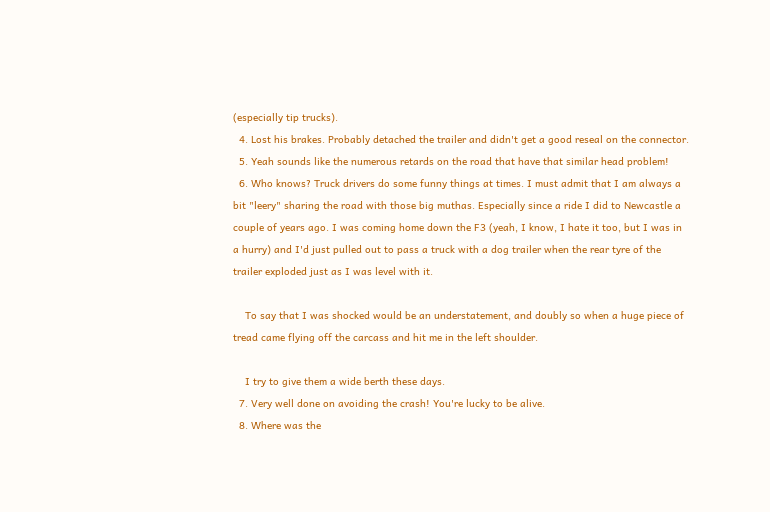(especially tip trucks).
  4. Lost his brakes. Probably detached the trailer and didn't get a good reseal on the connector.
  5. Yeah sounds like the numerous retards on the road that have that similar head problem!
  6. Who knows? Truck drivers do some funny things at times. I must admit that I am always a bit "leery" sharing the road with those big muthas. Especially since a ride I did to Newcastle a couple of years ago. I was coming home down the F3 (yeah, I know, I hate it too, but I was in a hurry) and I'd just pulled out to pass a truck with a dog trailer when the rear tyre of the trailer exploded just as I was level with it.

    To say that I was shocked would be an understatement, and doubly so when a huge piece of tread came flying off the carcass and hit me in the left shoulder.

    I try to give them a wide berth these days.
  7. Very well done on avoiding the crash! You're lucky to be alive.
  8. Where was the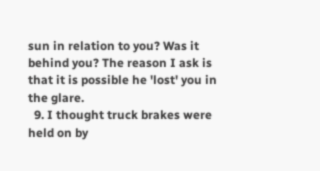sun in relation to you? Was it behind you? The reason I ask is that it is possible he 'lost' you in the glare.
  9. I thought truck brakes were held on by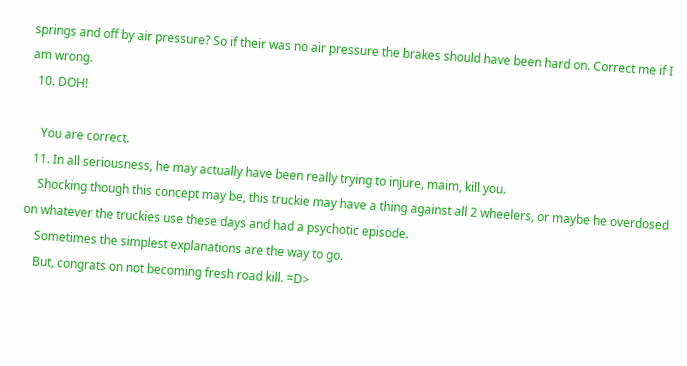springs and off by air pressure? So if their was no air pressure the brakes should have been hard on. Correct me if I am wrong.
  10. DOH!

    You are correct.
  11. In all seriousness, he may actually have been really trying to injure, maim, kill you.
    Shocking though this concept may be, this truckie may have a thing against all 2 wheelers, or maybe he overdosed on whatever the truckies use these days and had a psychotic episode.
    Sometimes the simplest explanations are the way to go.
    But, congrats on not becoming fresh road kill. =D>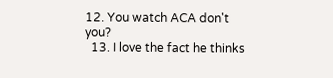12. You watch ACA don't you?
  13. I love the fact he thinks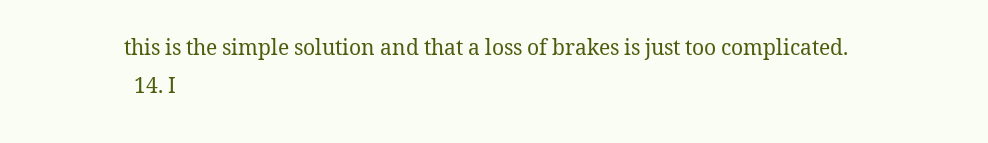this is the simple solution and that a loss of brakes is just too complicated.
  14. I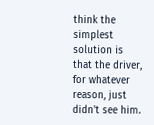think the simplest solution is that the driver, for whatever reason, just didn't see him.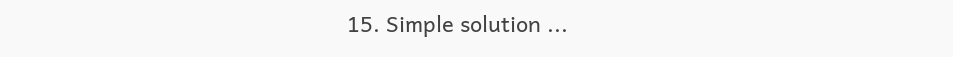15. Simple solution ...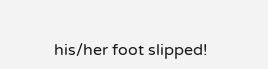his/her foot slipped!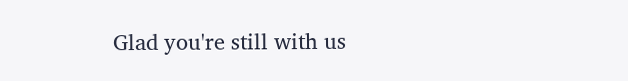Glad you're still with us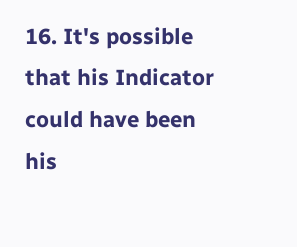16. It's possible that his Indicator could have been his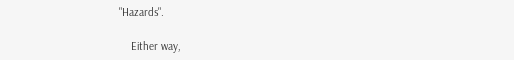"Hazards".

    Either way,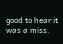good to hear it was a miss.